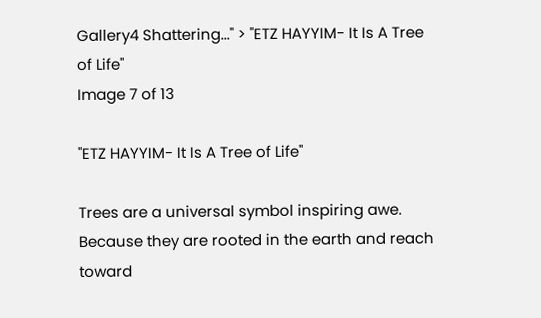Gallery4 Shattering..." > "ETZ HAYYIM- It Is A Tree of Life"
Image 7 of 13

"ETZ HAYYIM- It Is A Tree of Life"

Trees are a universal symbol inspiring awe. Because they are rooted in the earth and reach toward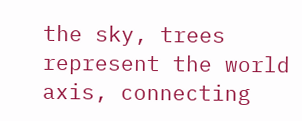the sky, trees represent the world axis, connecting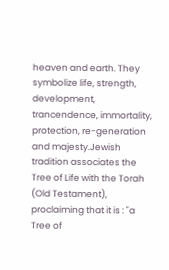heaven and earth. They symbolize life, strength, development, trancendence, immortality, protection, re-generation and majesty.Jewish tradition associates the Tree of Life with the Torah (Old Testament), proclaiming that it is : "a Tree of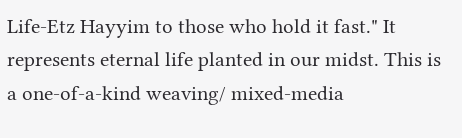Life-Etz Hayyim to those who hold it fast." It represents eternal life planted in our midst. This is a one-of-a-kind weaving/ mixed-media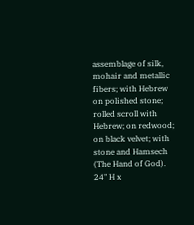assemblage of silk, mohair and metallic fibers; with Hebrew on polished stone; rolled scroll with Hebrew; on redwood; on black velvet; with stone and Hamsech (The Hand of God). 24" H x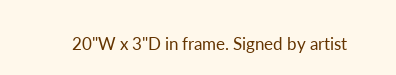20"W x 3"D in frame. Signed by artist